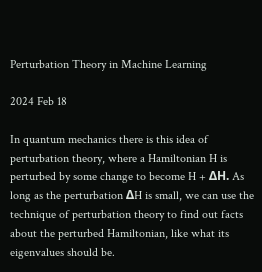Perturbation Theory in Machine Learning

2024 Feb 18

In quantum mechanics there is this idea of perturbation theory, where a Hamiltonian H is perturbed by some change to become H + ΔH. As long as the perturbation ΔH is small, we can use the technique of perturbation theory to find out facts about the perturbed Hamiltonian, like what its eigenvalues should be.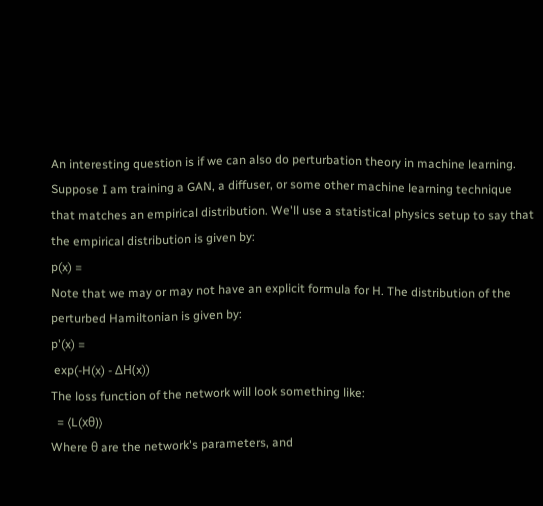An interesting question is if we can also do perturbation theory in machine learning. Suppose I am training a GAN, a diffuser, or some other machine learning technique that matches an empirical distribution. We'll use a statistical physics setup to say that the empirical distribution is given by:
p(x) =
Note that we may or may not have an explicit formula for H. The distribution of the perturbed Hamiltonian is given by:
p'(x) =
 exp(-H(x) - ΔH(x))
The loss function of the network will look something like:
  = ⟨L(xθ)⟩
Where θ are the network's parameters, and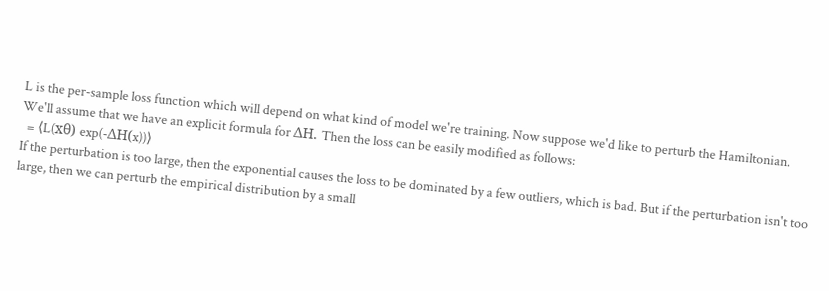L is the per-sample loss function which will depend on what kind of model we're training. Now suppose we'd like to perturb the Hamiltonian. We'll assume that we have an explicit formula for ΔH. Then the loss can be easily modified as follows:
  = ⟨L(xθ) exp(-ΔH(x))⟩
If the perturbation is too large, then the exponential causes the loss to be dominated by a few outliers, which is bad. But if the perturbation isn't too large, then we can perturb the empirical distribution by a small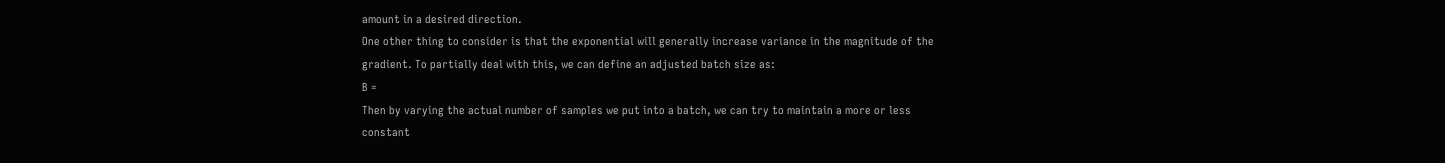amount in a desired direction.
One other thing to consider is that the exponential will generally increase variance in the magnitude of the gradient. To partially deal with this, we can define an adjusted batch size as:
B =
Then by varying the actual number of samples we put into a batch, we can try to maintain a more or less constant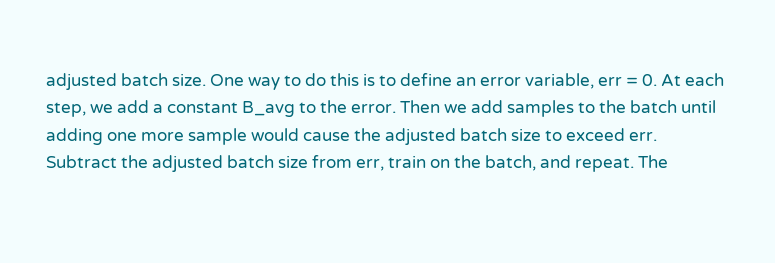adjusted batch size. One way to do this is to define an error variable, err = 0. At each step, we add a constant B_avg to the error. Then we add samples to the batch until adding one more sample would cause the adjusted batch size to exceed err. Subtract the adjusted batch size from err, train on the batch, and repeat. The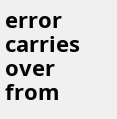error carries over from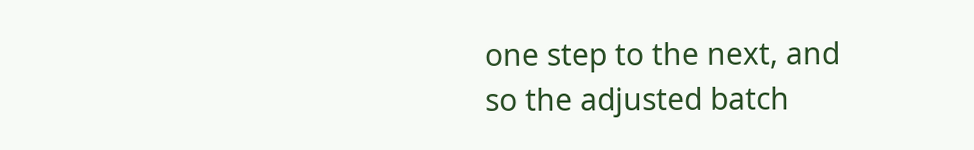one step to the next, and so the adjusted batch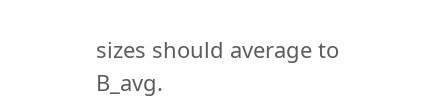sizes should average to B_avg.